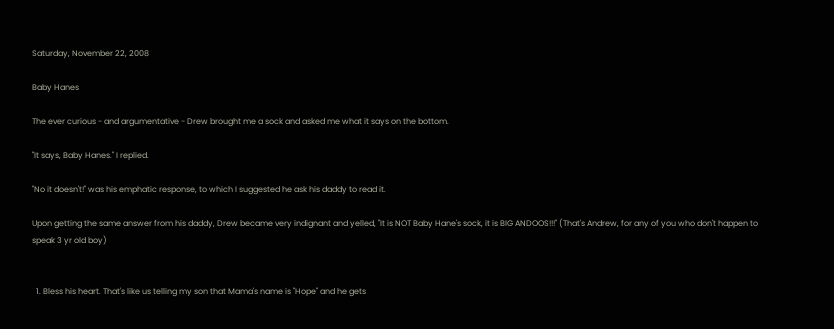Saturday, November 22, 2008

Baby Hanes

The ever curious - and argumentative - Drew brought me a sock and asked me what it says on the bottom.

"It says, Baby Hanes." I replied.

"No it doesn't!" was his emphatic response, to which I suggested he ask his daddy to read it.

Upon getting the same answer from his daddy, Drew became very indignant and yelled, "It is NOT Baby Hane's sock, it is BIG ANDOOS!!!" (That's Andrew, for any of you who don't happen to speak 3 yr old boy)


  1. Bless his heart. That's like us telling my son that Mama's name is "Hope" and he gets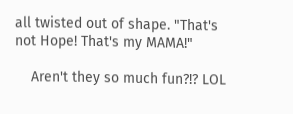all twisted out of shape. "That's not Hope! That's my MAMA!"

    Aren't they so much fun?!? LOL